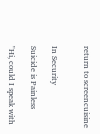return to screencuisine


In Security

Suicide is Painless

"Hi, could I speak with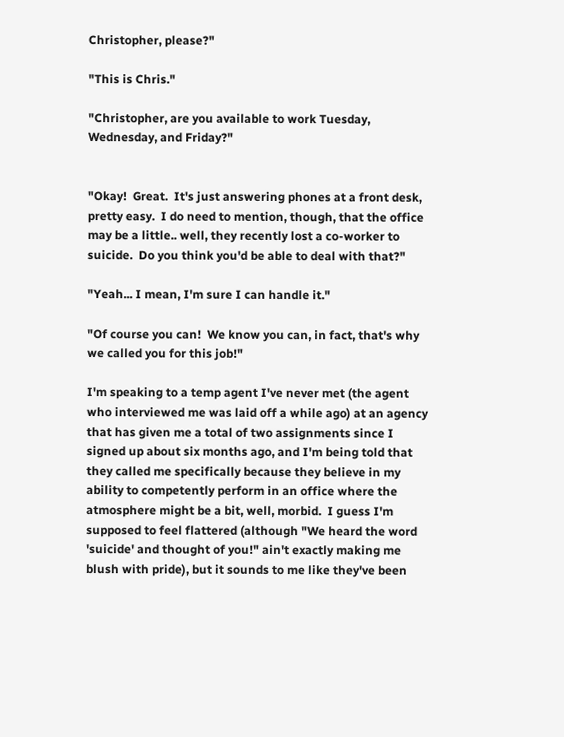Christopher, please?"

"This is Chris."

"Christopher, are you available to work Tuesday, Wednesday, and Friday?"


"Okay!  Great.  It's just answering phones at a front desk, pretty easy.  I do need to mention, though, that the office may be a little.. well, they recently lost a co-worker to suicide.  Do you think you'd be able to deal with that?"

"Yeah... I mean, I'm sure I can handle it."

"Of course you can!  We know you can, in fact, that's why we called you for this job!"

I'm speaking to a temp agent I've never met (the agent who interviewed me was laid off a while ago) at an agency that has given me a total of two assignments since I signed up about six months ago, and I'm being told that they called me specifically because they believe in my ability to competently perform in an office where the atmosphere might be a bit, well, morbid.  I guess I'm supposed to feel flattered (although "We heard the word 'suicide' and thought of you!" ain't exactly making me blush with pride), but it sounds to me like they've been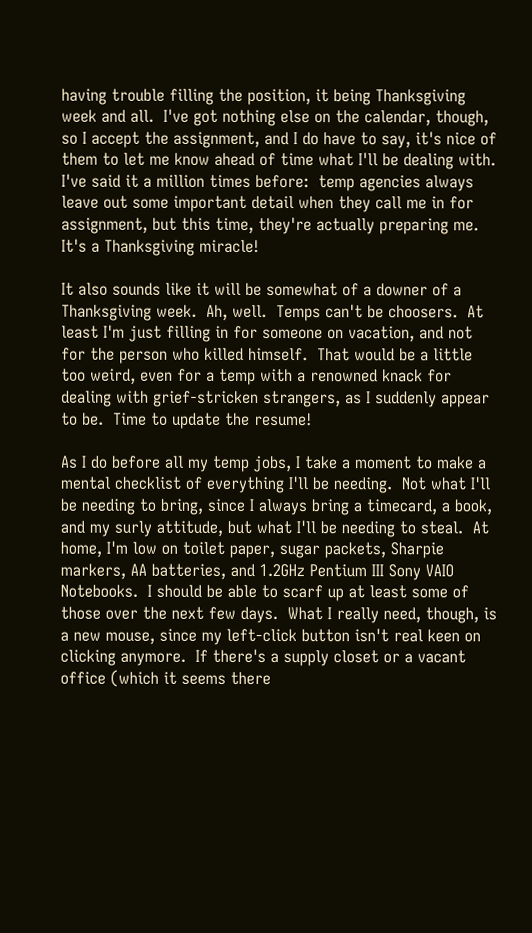having trouble filling the position, it being Thanksgiving week and all.  I've got nothing else on the calendar, though, so I accept the assignment, and I do have to say, it's nice of them to let me know ahead of time what I'll be dealing with.  I've said it a million times before:  temp agencies always leave out some important detail when they call me in for assignment, but this time, they're actually preparing me.  It's a Thanksgiving miracle!

It also sounds like it will be somewhat of a downer of a Thanksgiving week.  Ah, well.  Temps can't be choosers.  At least I'm just filling in for someone on vacation, and not for the person who killed himself.  That would be a little too weird, even for a temp with a renowned knack for dealing with grief-stricken strangers, as I suddenly appear to be.  Time to update the resume!

As I do before all my temp jobs, I take a moment to make a mental checklist of everything I'll be needing.  Not what I'll be needing to bring, since I always bring a timecard, a book, and my surly attitude, but what I'll be needing to steal.  At home, I'm low on toilet paper, sugar packets, Sharpie markers, AA batteries, and 1.2GHz Pentium III Sony VAIO Notebooks.  I should be able to scarf up at least some of those over the next few days.  What I really need, though, is a new mouse, since my left-click button isn't real keen on clicking anymore.  If there's a supply closet or a vacant office (which it seems there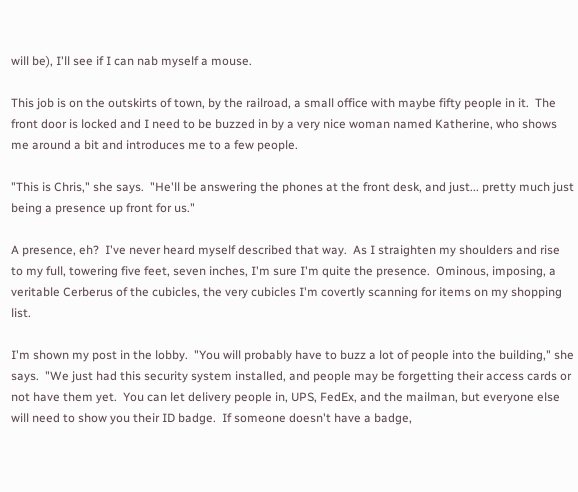will be), I'll see if I can nab myself a mouse.

This job is on the outskirts of town, by the railroad, a small office with maybe fifty people in it.  The front door is locked and I need to be buzzed in by a very nice woman named Katherine, who shows me around a bit and introduces me to a few people.

"This is Chris," she says.  "He'll be answering the phones at the front desk, and just... pretty much just being a presence up front for us."

A presence, eh?  I've never heard myself described that way.  As I straighten my shoulders and rise to my full, towering five feet, seven inches, I'm sure I'm quite the presence.  Ominous, imposing, a veritable Cerberus of the cubicles, the very cubicles I'm covertly scanning for items on my shopping list.

I'm shown my post in the lobby.  "You will probably have to buzz a lot of people into the building," she says.  "We just had this security system installed, and people may be forgetting their access cards or not have them yet.  You can let delivery people in, UPS, FedEx, and the mailman, but everyone else will need to show you their ID badge.  If someone doesn't have a badge,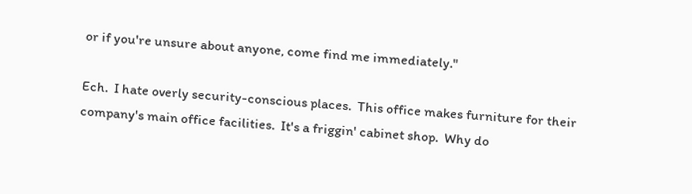or if you're unsure about anyone, come find me immediately."

Ech.  I hate overly security-conscious places.  This office makes furniture for their company's main office facilities.  It's a friggin' cabinet shop.  Why do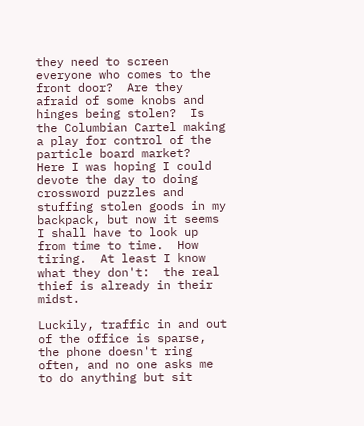they need to screen everyone who comes to the front door?  Are they afraid of some knobs and hinges being stolen?  Is the Columbian Cartel making a play for control of the particle board market?  Here I was hoping I could devote the day to doing crossword puzzles and stuffing stolen goods in my backpack, but now it seems I shall have to look up from time to time.  How tiring.  At least I know what they don't:  the real thief is already in their midst.

Luckily, traffic in and out of the office is sparse, the phone doesn't ring often, and no one asks me to do anything but sit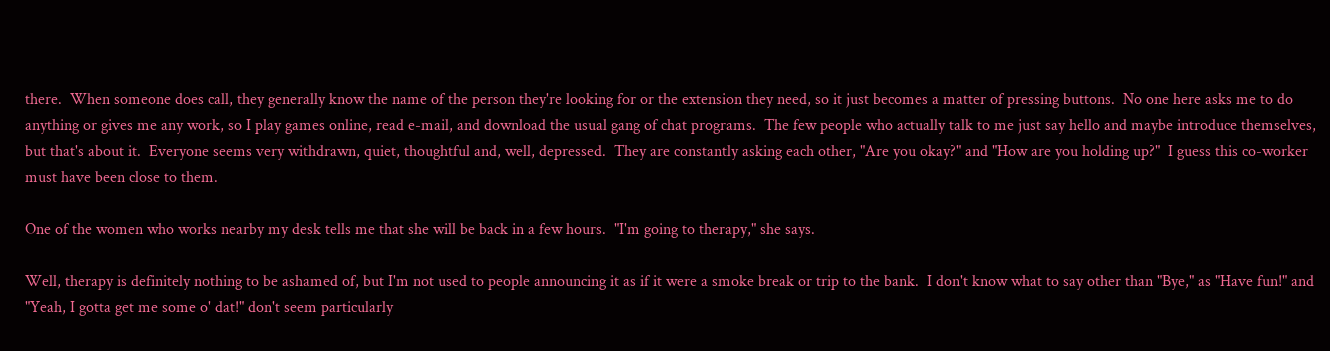there.  When someone does call, they generally know the name of the person they're looking for or the extension they need, so it just becomes a matter of pressing buttons.  No one here asks me to do anything or gives me any work, so I play games online, read e-mail, and download the usual gang of chat programs.  The few people who actually talk to me just say hello and maybe introduce themselves, but that's about it.  Everyone seems very withdrawn, quiet, thoughtful and, well, depressed.  They are constantly asking each other, "Are you okay?" and "How are you holding up?"  I guess this co-worker must have been close to them.

One of the women who works nearby my desk tells me that she will be back in a few hours.  "I'm going to therapy," she says.

Well, therapy is definitely nothing to be ashamed of, but I'm not used to people announcing it as if it were a smoke break or trip to the bank.  I don't know what to say other than "Bye," as "Have fun!" and "Yeah, I gotta get me some o' dat!" don't seem particularly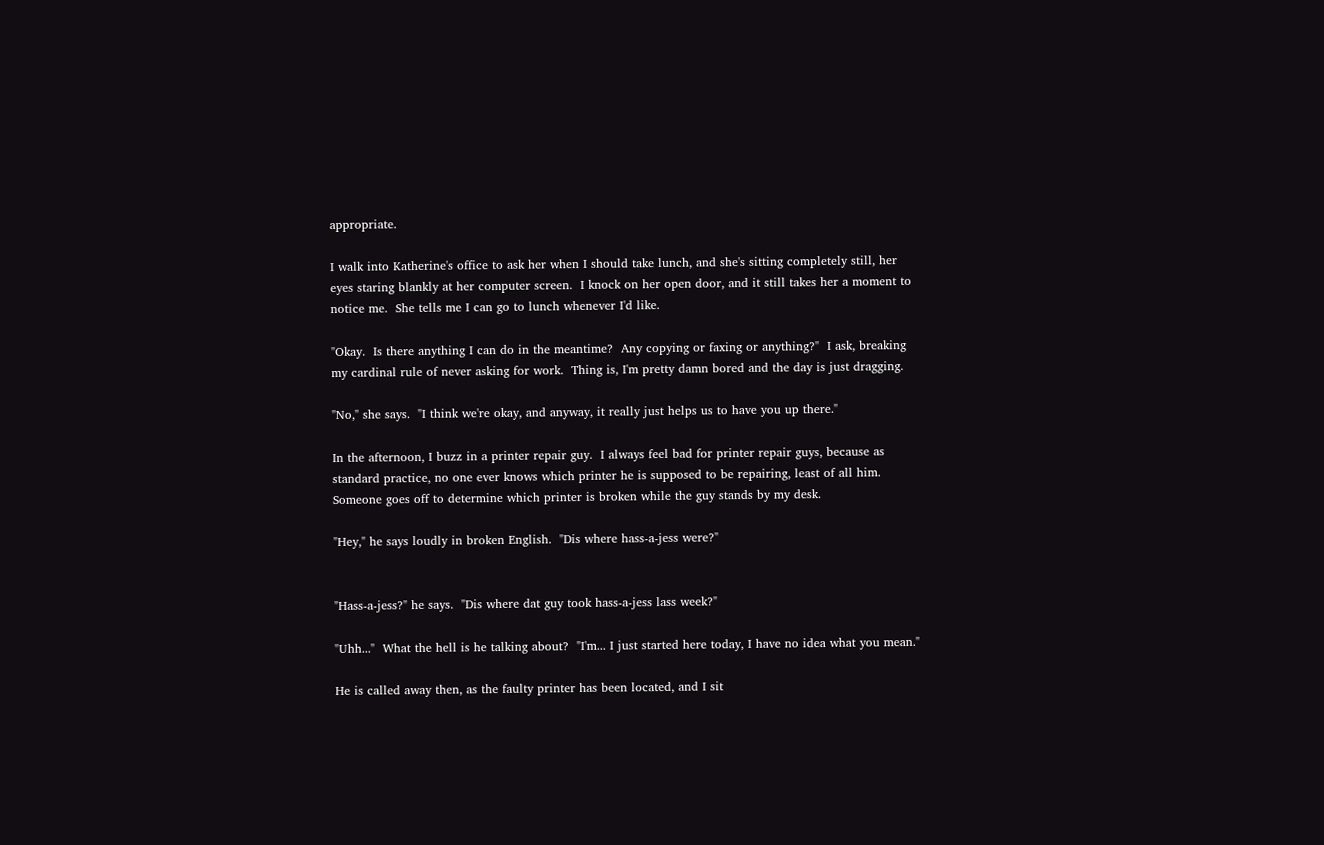appropriate.

I walk into Katherine's office to ask her when I should take lunch, and she's sitting completely still, her eyes staring blankly at her computer screen.  I knock on her open door, and it still takes her a moment to notice me.  She tells me I can go to lunch whenever I'd like.

"Okay.  Is there anything I can do in the meantime?  Any copying or faxing or anything?"  I ask, breaking my cardinal rule of never asking for work.  Thing is, I'm pretty damn bored and the day is just dragging.

"No," she says.  "I think we're okay, and anyway, it really just helps us to have you up there."

In the afternoon, I buzz in a printer repair guy.  I always feel bad for printer repair guys, because as standard practice, no one ever knows which printer he is supposed to be repairing, least of all him.  Someone goes off to determine which printer is broken while the guy stands by my desk.

"Hey," he says loudly in broken English.  "Dis where hass-a-jess were?"


"Hass-a-jess?" he says.  "Dis where dat guy took hass-a-jess lass week?"

"Uhh..."  What the hell is he talking about?  "I'm... I just started here today, I have no idea what you mean."

He is called away then, as the faulty printer has been located, and I sit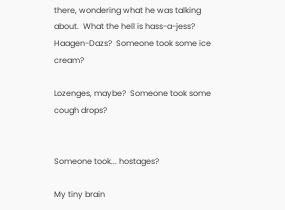there, wondering what he was talking about.  What the hell is hass-a-jess?  Haagen-Dazs?  Someone took some ice cream?

Lozenges, maybe?  Someone took some cough drops?


Someone took... hostages?

My tiny brain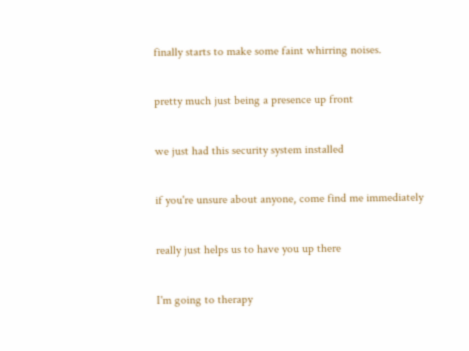finally starts to make some faint whirring noises.

pretty much just being a presence up front

we just had this security system installed

if you're unsure about anyone, come find me immediately

really just helps us to have you up there

I'm going to therapy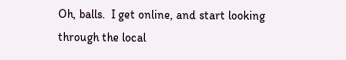Oh, balls.  I get online, and start looking through the local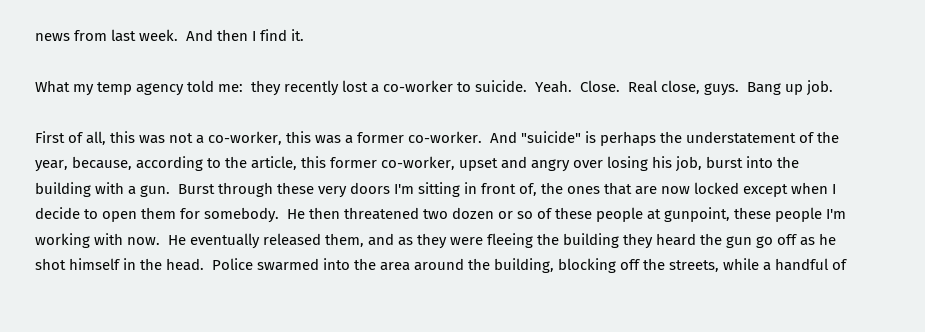news from last week.  And then I find it.

What my temp agency told me:  they recently lost a co-worker to suicide.  Yeah.  Close.  Real close, guys.  Bang up job.

First of all, this was not a co-worker, this was a former co-worker.  And "suicide" is perhaps the understatement of the year, because, according to the article, this former co-worker, upset and angry over losing his job, burst into the building with a gun.  Burst through these very doors I'm sitting in front of, the ones that are now locked except when I decide to open them for somebody.  He then threatened two dozen or so of these people at gunpoint, these people I'm working with now.  He eventually released them, and as they were fleeing the building they heard the gun go off as he shot himself in the head.  Police swarmed into the area around the building, blocking off the streets, while a handful of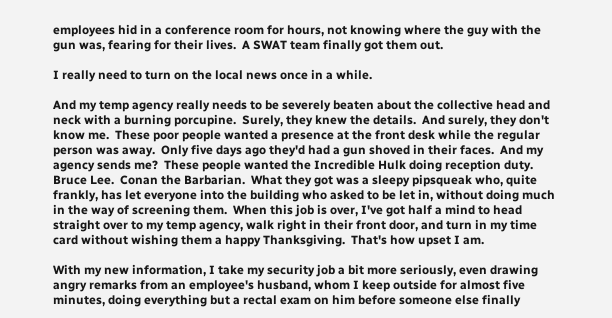employees hid in a conference room for hours, not knowing where the guy with the gun was, fearing for their lives.  A SWAT team finally got them out.

I really need to turn on the local news once in a while.

And my temp agency really needs to be severely beaten about the collective head and neck with a burning porcupine.  Surely, they knew the details.  And surely, they don't know me.  These poor people wanted a presence at the front desk while the regular person was away.  Only five days ago they'd had a gun shoved in their faces.  And my agency sends me?  These people wanted the Incredible Hulk doing reception duty.  Bruce Lee.  Conan the Barbarian.  What they got was a sleepy pipsqueak who, quite frankly, has let everyone into the building who asked to be let in, without doing much in the way of screening them.  When this job is over, I've got half a mind to head straight over to my temp agency, walk right in their front door, and turn in my time card without wishing them a happy Thanksgiving.  That's how upset I am.

With my new information, I take my security job a bit more seriously, even drawing angry remarks from an employee's husband, whom I keep outside for almost five minutes, doing everything but a rectal exam on him before someone else finally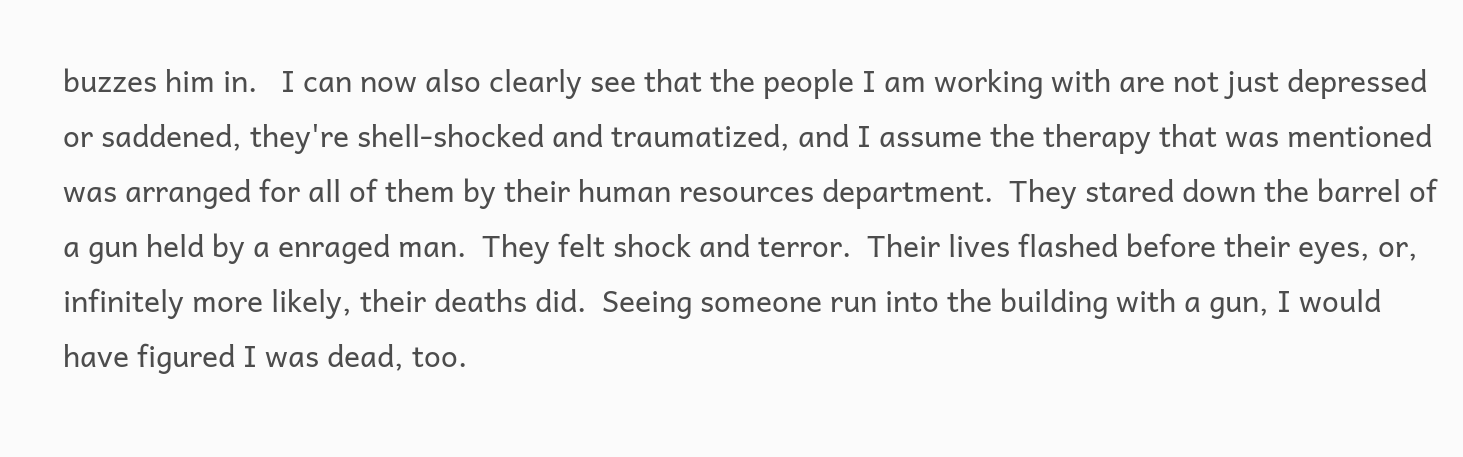buzzes him in.   I can now also clearly see that the people I am working with are not just depressed or saddened, they're shell-shocked and traumatized, and I assume the therapy that was mentioned was arranged for all of them by their human resources department.  They stared down the barrel of a gun held by a enraged man.  They felt shock and terror.  Their lives flashed before their eyes, or, infinitely more likely, their deaths did.  Seeing someone run into the building with a gun, I would have figured I was dead, too.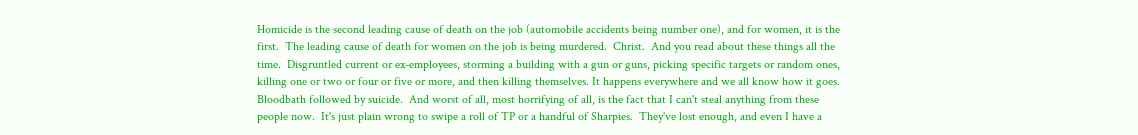Homicide is the second leading cause of death on the job (automobile accidents being number one), and for women, it is the first.  The leading cause of death for women on the job is being murdered.  Christ.  And you read about these things all the time.  Disgruntled current or ex-employees, storming a building with a gun or guns, picking specific targets or random ones, killing one or two or four or five or more, and then killing themselves. It happens everywhere and we all know how it goes.  Bloodbath followed by suicide.  And worst of all, most horrifying of all, is the fact that I can't steal anything from these people now.  It's just plain wrong to swipe a roll of TP or a handful of Sharpies.  They've lost enough, and even I have a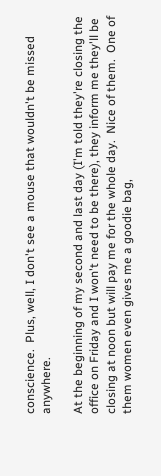conscience.  Plus, well, I don't see a mouse that wouldn't be missed anywhere.

At the beginning of my second and last day (I'm told they're closing the office on Friday and I won't need to be there), they inform me they'll be closing at noon but will pay me for the whole day.  Nice of them.  One of them women even gives me a goodie bag,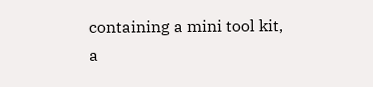containing a mini tool kit, a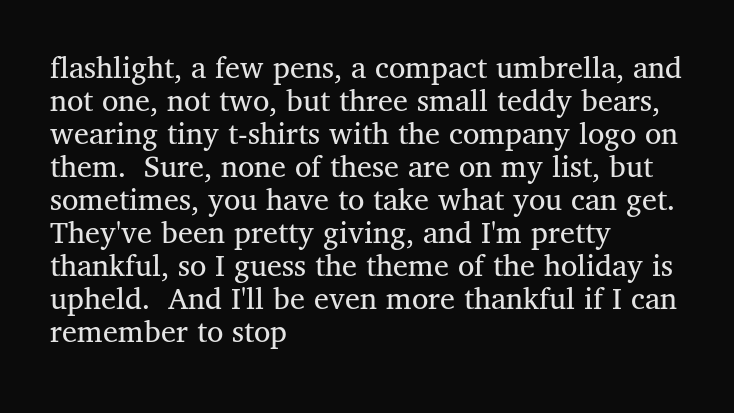flashlight, a few pens, a compact umbrella, and not one, not two, but three small teddy bears, wearing tiny t-shirts with the company logo on them.  Sure, none of these are on my list, but sometimes, you have to take what you can get.  They've been pretty giving, and I'm pretty thankful, so I guess the theme of the holiday is upheld.  And I'll be even more thankful if I can remember to stop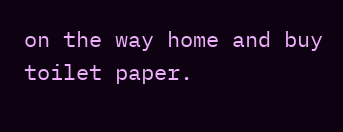on the way home and buy toilet paper.